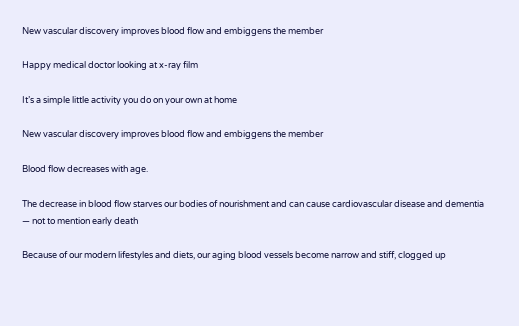New vascular discovery improves blood flow and embiggens the member

Happy medical doctor looking at x-ray film

It’s a simple little activity you do on your own at home

New vascular discovery improves blood flow and embiggens the member

Blood flow decreases with age.

The decrease in blood flow starves our bodies of nourishment and can cause cardiovascular disease and dementia — not to mention early death

Because of our modern lifestyles and diets, our aging blood vessels become narrow and stiff, clogged up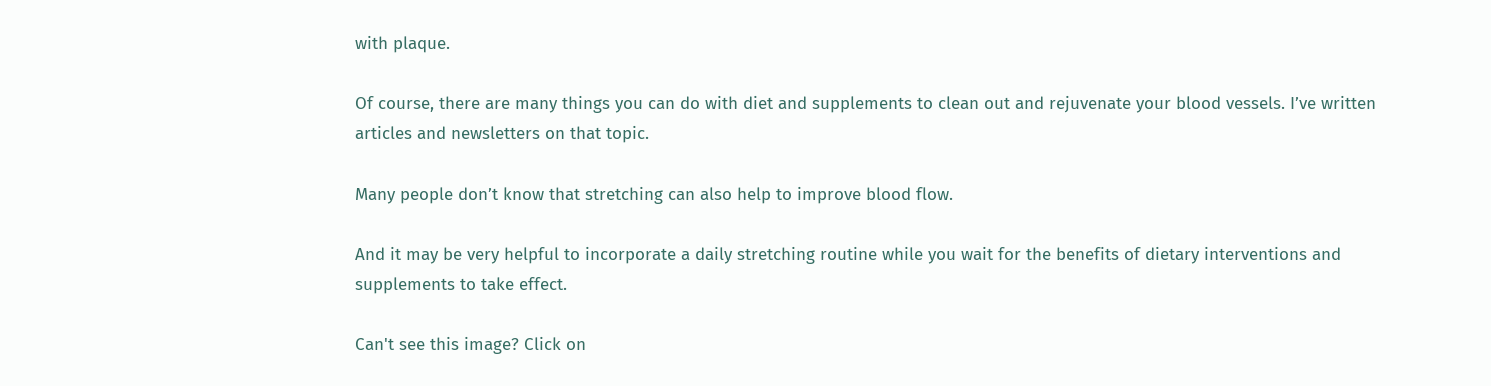with plaque.

Of course, there are many things you can do with diet and supplements to clean out and rejuvenate your blood vessels. I’ve written articles and newsletters on that topic.

Many people don’t know that stretching can also help to improve blood flow.

And it may be very helpful to incorporate a daily stretching routine while you wait for the benefits of dietary interventions and supplements to take effect.

Can't see this image? Click on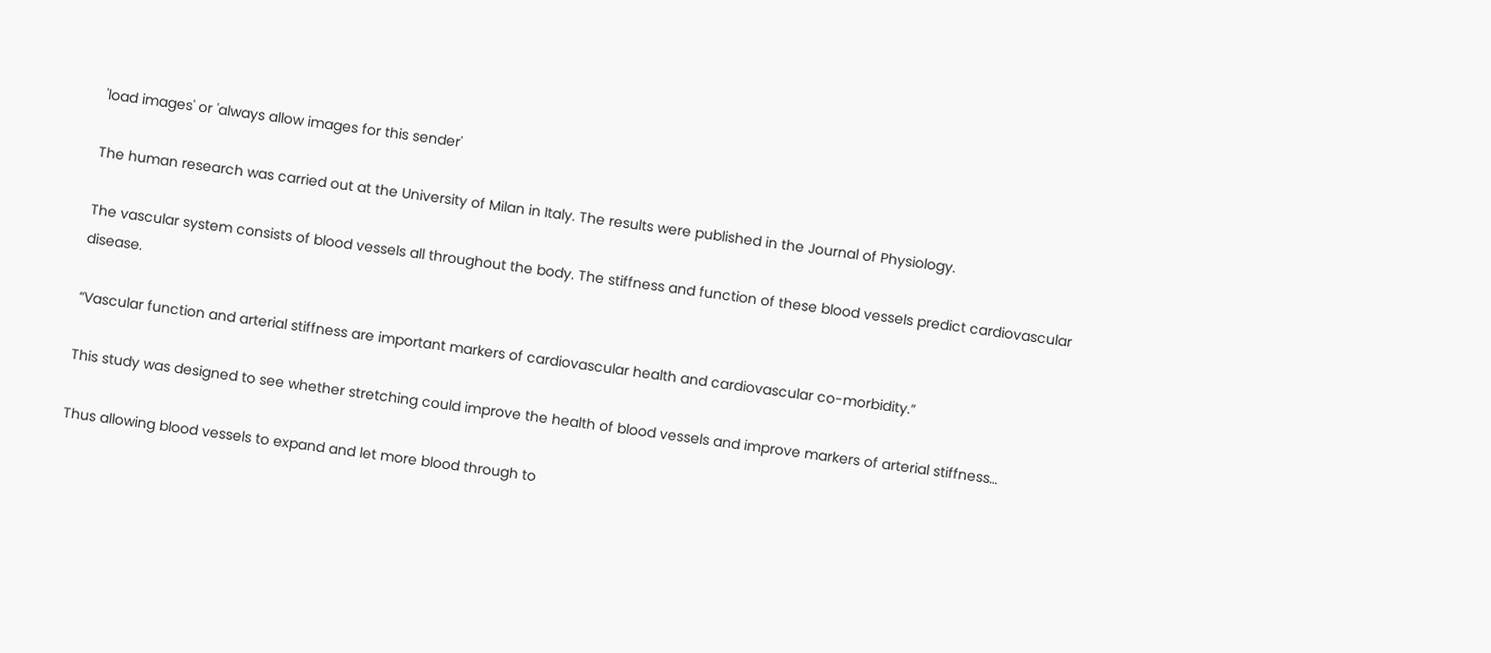'load images' or 'always allow images for this sender'

The human research was carried out at the University of Milan in Italy. The results were published in the Journal of Physiology.

The vascular system consists of blood vessels all throughout the body. The stiffness and function of these blood vessels predict cardiovascular disease.

“Vascular function and arterial stiffness are important markers of cardiovascular health and cardiovascular co-morbidity.”

This study was designed to see whether stretching could improve the health of blood vessels and improve markers of arterial stiffness…

Thus allowing blood vessels to expand and let more blood through to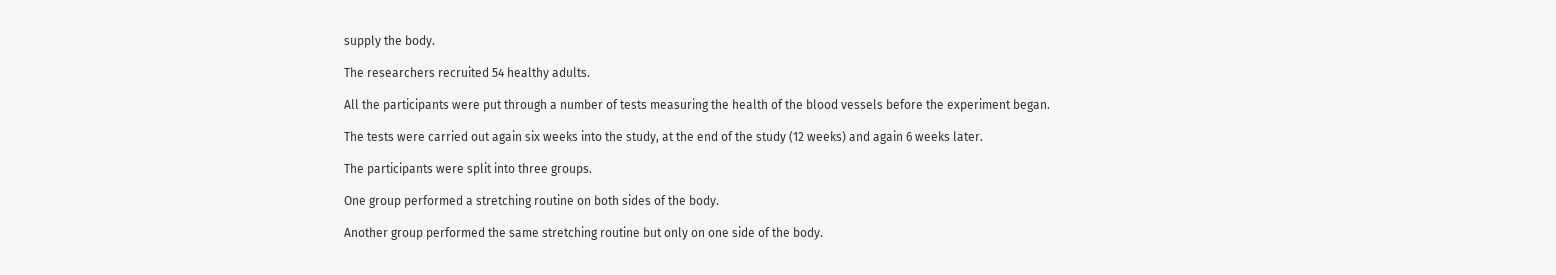supply the body.

The researchers recruited 54 healthy adults.

All the participants were put through a number of tests measuring the health of the blood vessels before the experiment began.

The tests were carried out again six weeks into the study, at the end of the study (12 weeks) and again 6 weeks later.

The participants were split into three groups.

One group performed a stretching routine on both sides of the body.

Another group performed the same stretching routine but only on one side of the body.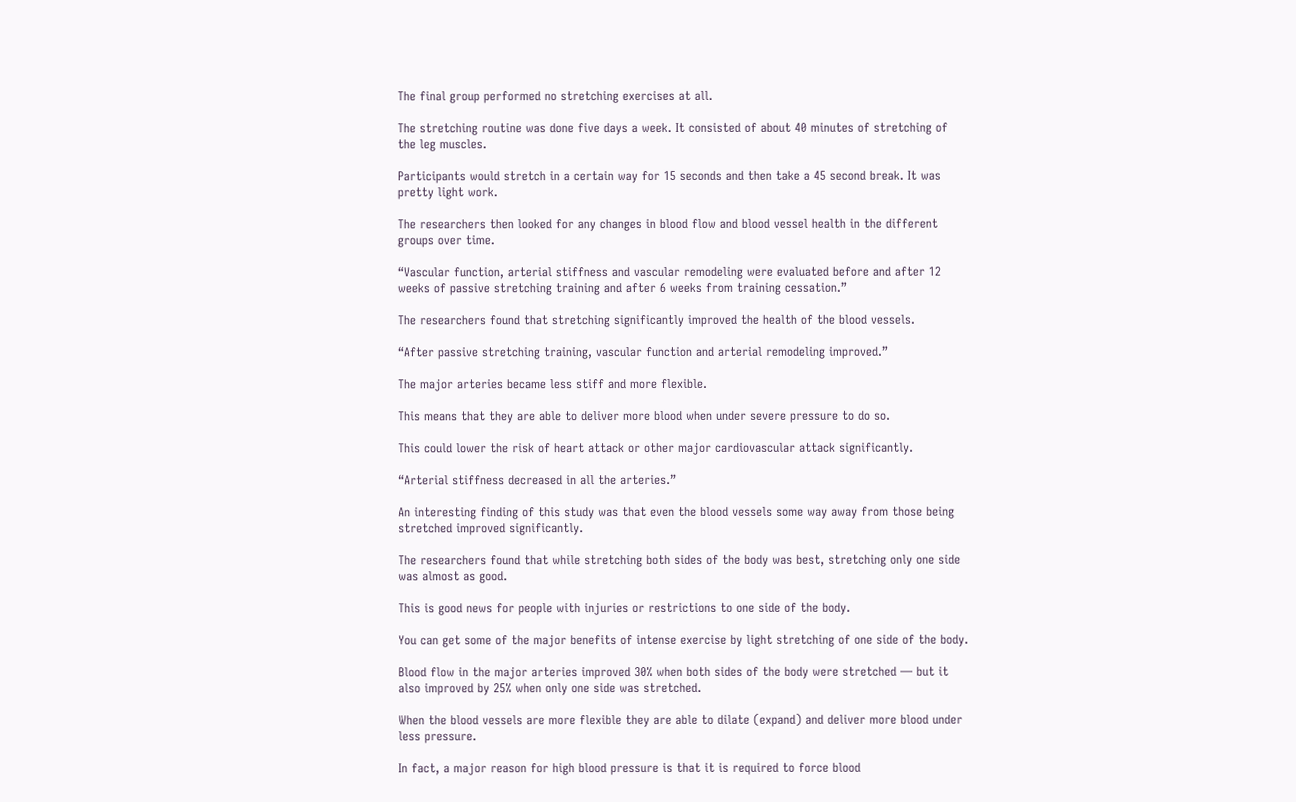The final group performed no stretching exercises at all.

The stretching routine was done five days a week. It consisted of about 40 minutes of stretching of the leg muscles.

Participants would stretch in a certain way for 15 seconds and then take a 45 second break. It was pretty light work.

The researchers then looked for any changes in blood flow and blood vessel health in the different groups over time.

“Vascular function, arterial stiffness and vascular remodeling were evaluated before and after 12 weeks of passive stretching training and after 6 weeks from training cessation.”

The researchers found that stretching significantly improved the health of the blood vessels.

“After passive stretching training, vascular function and arterial remodeling improved.”

The major arteries became less stiff and more flexible.

This means that they are able to deliver more blood when under severe pressure to do so.

This could lower the risk of heart attack or other major cardiovascular attack significantly.

“Arterial stiffness decreased in all the arteries.”

An interesting finding of this study was that even the blood vessels some way away from those being stretched improved significantly.

The researchers found that while stretching both sides of the body was best, stretching only one side was almost as good.

This is good news for people with injuries or restrictions to one side of the body.

You can get some of the major benefits of intense exercise by light stretching of one side of the body.

Blood flow in the major arteries improved 30% when both sides of the body were stretched — but it also improved by 25% when only one side was stretched.

When the blood vessels are more flexible they are able to dilate (expand) and deliver more blood under less pressure.

In fact, a major reason for high blood pressure is that it is required to force blood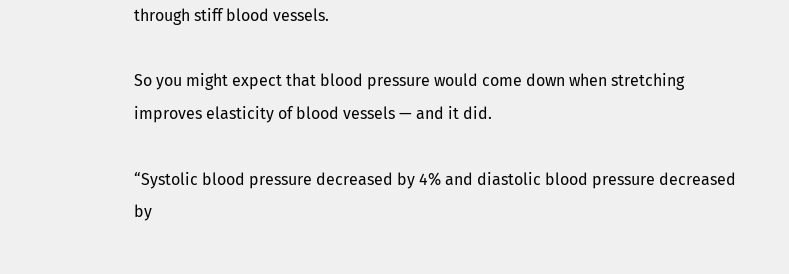through stiff blood vessels.

So you might expect that blood pressure would come down when stretching improves elasticity of blood vessels — and it did.

“Systolic blood pressure decreased by 4% and diastolic blood pressure decreased by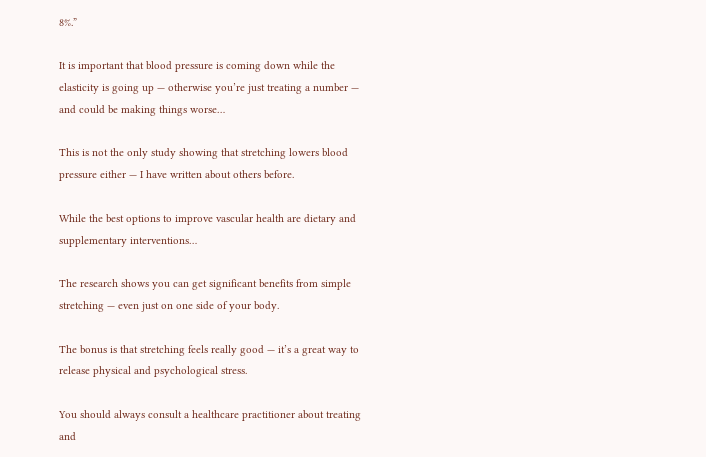8%.”

It is important that blood pressure is coming down while the elasticity is going up — otherwise you’re just treating a number — and could be making things worse…

This is not the only study showing that stretching lowers blood pressure either — I have written about others before.

While the best options to improve vascular health are dietary and supplementary interventions…

The research shows you can get significant benefits from simple stretching — even just on one side of your body.

The bonus is that stretching feels really good — it’s a great way to release physical and psychological stress.

You should always consult a healthcare practitioner about treating and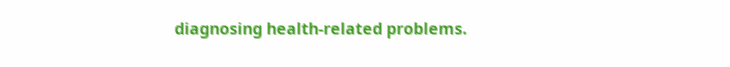diagnosing health-related problems.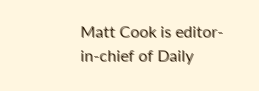Matt Cook is editor-in-chief of Daily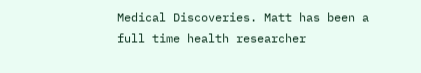Medical Discoveries. Matt has been a full time health researcher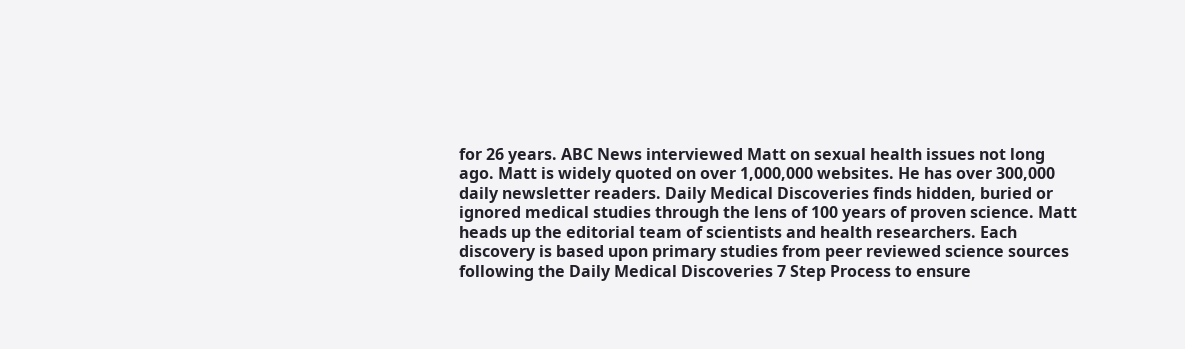for 26 years. ABC News interviewed Matt on sexual health issues not long ago. Matt is widely quoted on over 1,000,000 websites. He has over 300,000 daily newsletter readers. Daily Medical Discoveries finds hidden, buried or ignored medical studies through the lens of 100 years of proven science. Matt heads up the editorial team of scientists and health researchers. Each discovery is based upon primary studies from peer reviewed science sources following the Daily Medical Discoveries 7 Step Process to ensure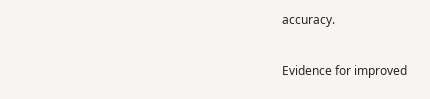accuracy.

Evidence for improved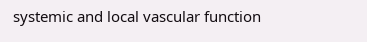systemic and local vascular function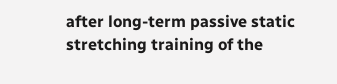after long-term passive static stretching training of the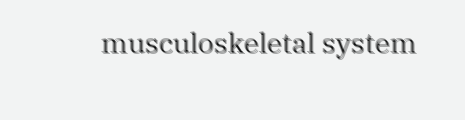musculoskeletal system